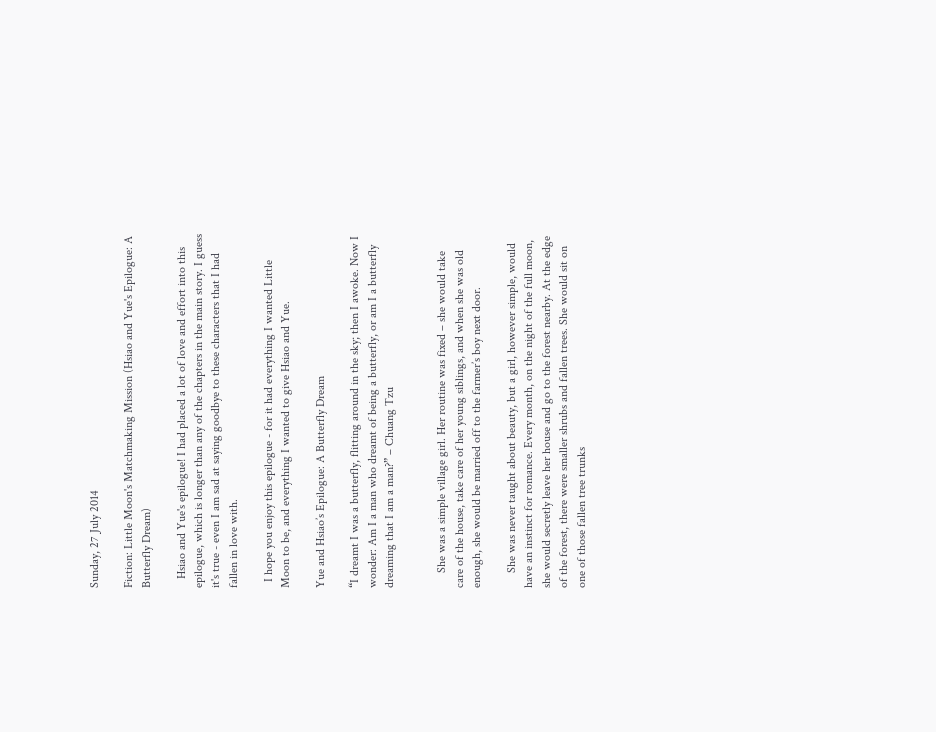Sunday, 27 July 2014

Fiction: Little Moon's Matchmaking Mission (Hsiao and Yue's Epilogue: A Butterfly Dream)

   Hsiao and Yue's epilogue! I had placed a lot of love and effort into this epilogue, which is longer than any of the chapters in the main story. I guess it's true - even I am sad at saying goodbye to these characters that I had fallen in love with.

  I hope you enjoy this epilogue - for it had everything I wanted Little Moon to be, and everything I wanted to give Hsiao and Yue.

Yue and Hsiao’s Epilogue: A Butterfly Dream

“I dreamt I was a butterfly, flitting around in the sky; then I awoke. Now I wonder: Am I a man who dreamt of being a butterfly, or am I a butterfly dreaming that I am a man?” – Chuang Tzu


     She was a simple village girl. Her routine was fixed – she would take care of the house, take care of her young siblings, and when she was old enough, she would be married off to the farmer’s boy next door.

     She was never taught about beauty, but a girl, however simple, would have an instinct for romance. Every month, on the night of the full moon, she would secretly leave her house and go to the forest nearby. At the edge of the forest, there were smaller shrubs and fallen trees. She would sit on one of those fallen tree trunks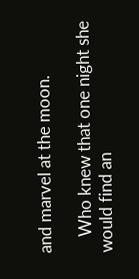and marvel at the moon.

    Who knew that one night she would find an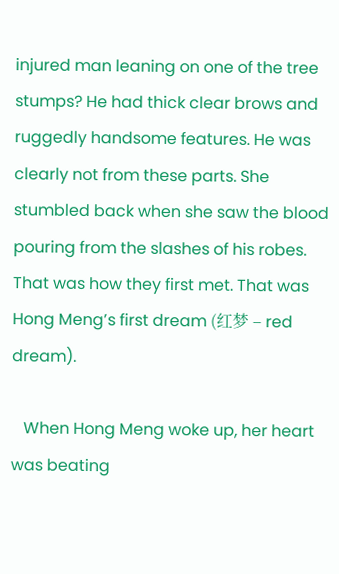injured man leaning on one of the tree stumps? He had thick clear brows and ruggedly handsome features. He was clearly not from these parts. She stumbled back when she saw the blood pouring from the slashes of his robes. That was how they first met. That was Hong Meng’s first dream (红梦 – red dream).

   When Hong Meng woke up, her heart was beating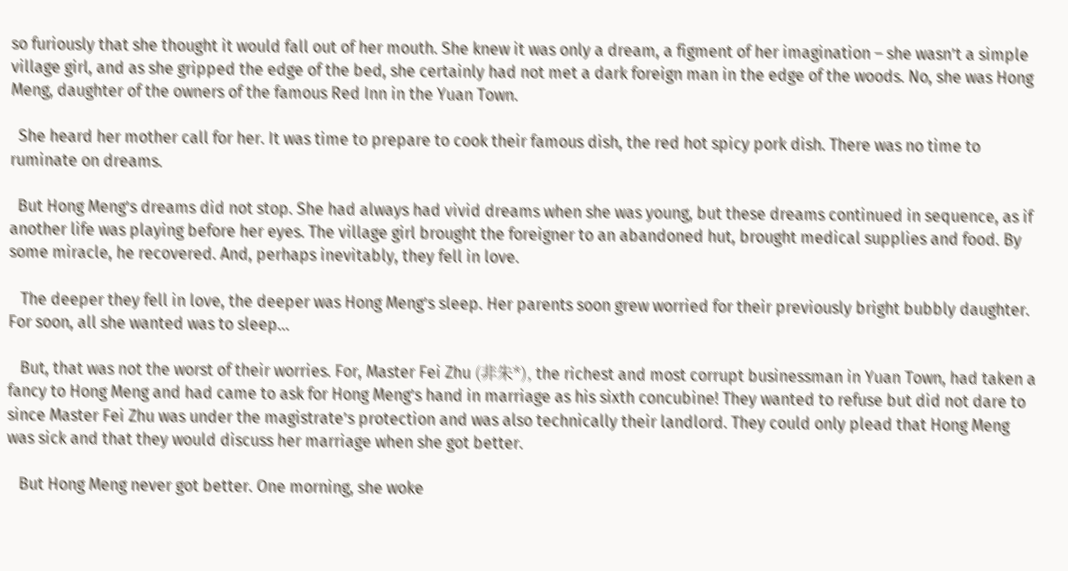so furiously that she thought it would fall out of her mouth. She knew it was only a dream, a figment of her imagination – she wasn’t a simple village girl, and as she gripped the edge of the bed, she certainly had not met a dark foreign man in the edge of the woods. No, she was Hong Meng, daughter of the owners of the famous Red Inn in the Yuan Town.

  She heard her mother call for her. It was time to prepare to cook their famous dish, the red hot spicy pork dish. There was no time to ruminate on dreams.

  But Hong Meng’s dreams did not stop. She had always had vivid dreams when she was young, but these dreams continued in sequence, as if another life was playing before her eyes. The village girl brought the foreigner to an abandoned hut, brought medical supplies and food. By some miracle, he recovered. And, perhaps inevitably, they fell in love.

   The deeper they fell in love, the deeper was Hong Meng’s sleep. Her parents soon grew worried for their previously bright bubbly daughter. For soon, all she wanted was to sleep…

   But, that was not the worst of their worries. For, Master Fei Zhu (非朱*), the richest and most corrupt businessman in Yuan Town, had taken a fancy to Hong Meng and had came to ask for Hong Meng’s hand in marriage as his sixth concubine! They wanted to refuse but did not dare to since Master Fei Zhu was under the magistrate’s protection and was also technically their landlord. They could only plead that Hong Meng was sick and that they would discuss her marriage when she got better.

   But Hong Meng never got better. One morning, she woke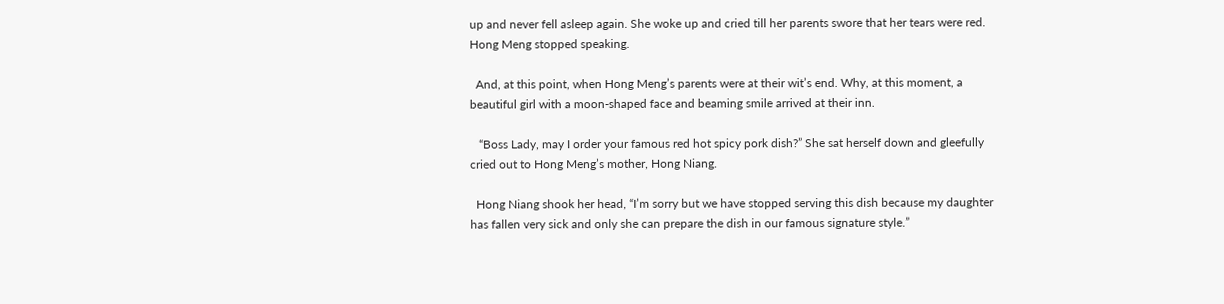up and never fell asleep again. She woke up and cried till her parents swore that her tears were red. Hong Meng stopped speaking.

  And, at this point, when Hong Meng’s parents were at their wit’s end. Why, at this moment, a beautiful girl with a moon-shaped face and beaming smile arrived at their inn.

   “Boss Lady, may I order your famous red hot spicy pork dish?” She sat herself down and gleefully cried out to Hong Meng’s mother, Hong Niang.

  Hong Niang shook her head, “I’m sorry but we have stopped serving this dish because my daughter has fallen very sick and only she can prepare the dish in our famous signature style.”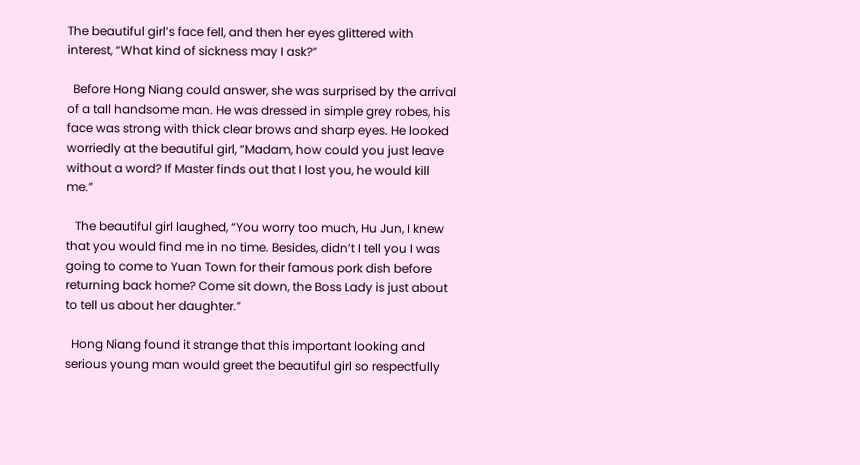The beautiful girl’s face fell, and then her eyes glittered with interest, “What kind of sickness may I ask?”

  Before Hong Niang could answer, she was surprised by the arrival of a tall handsome man. He was dressed in simple grey robes, his face was strong with thick clear brows and sharp eyes. He looked worriedly at the beautiful girl, “Madam, how could you just leave without a word? If Master finds out that I lost you, he would kill me.”

   The beautiful girl laughed, “You worry too much, Hu Jun, I knew that you would find me in no time. Besides, didn’t I tell you I was going to come to Yuan Town for their famous pork dish before returning back home? Come sit down, the Boss Lady is just about to tell us about her daughter.”

  Hong Niang found it strange that this important looking and serious young man would greet the beautiful girl so respectfully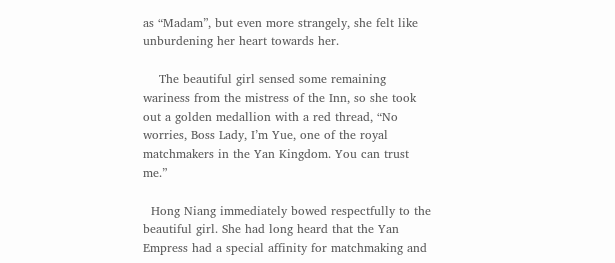as “Madam”, but even more strangely, she felt like unburdening her heart towards her.

    The beautiful girl sensed some remaining wariness from the mistress of the Inn, so she took out a golden medallion with a red thread, “No worries, Boss Lady, I’m Yue, one of the royal matchmakers in the Yan Kingdom. You can trust me.”

  Hong Niang immediately bowed respectfully to the beautiful girl. She had long heard that the Yan Empress had a special affinity for matchmaking and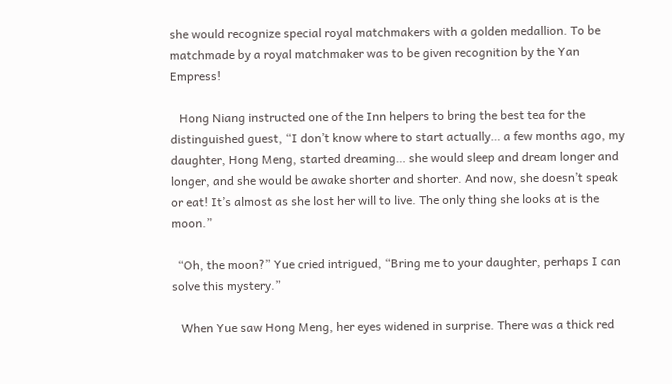she would recognize special royal matchmakers with a golden medallion. To be matchmade by a royal matchmaker was to be given recognition by the Yan Empress!

   Hong Niang instructed one of the Inn helpers to bring the best tea for the distinguished guest, “I don’t know where to start actually… a few months ago, my daughter, Hong Meng, started dreaming… she would sleep and dream longer and longer, and she would be awake shorter and shorter. And now, she doesn’t speak or eat! It’s almost as she lost her will to live. The only thing she looks at is the moon.”

  “Oh, the moon?” Yue cried intrigued, “Bring me to your daughter, perhaps I can solve this mystery.”

   When Yue saw Hong Meng, her eyes widened in surprise. There was a thick red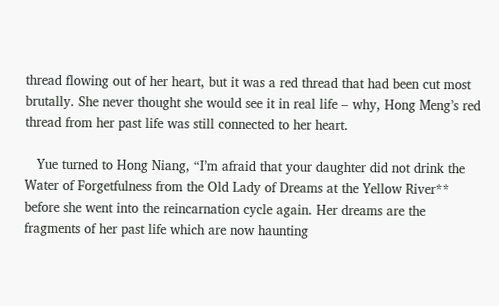thread flowing out of her heart, but it was a red thread that had been cut most brutally. She never thought she would see it in real life – why, Hong Meng’s red thread from her past life was still connected to her heart.

   Yue turned to Hong Niang, “I’m afraid that your daughter did not drink the Water of Forgetfulness from the Old Lady of Dreams at the Yellow River** before she went into the reincarnation cycle again. Her dreams are the fragments of her past life which are now haunting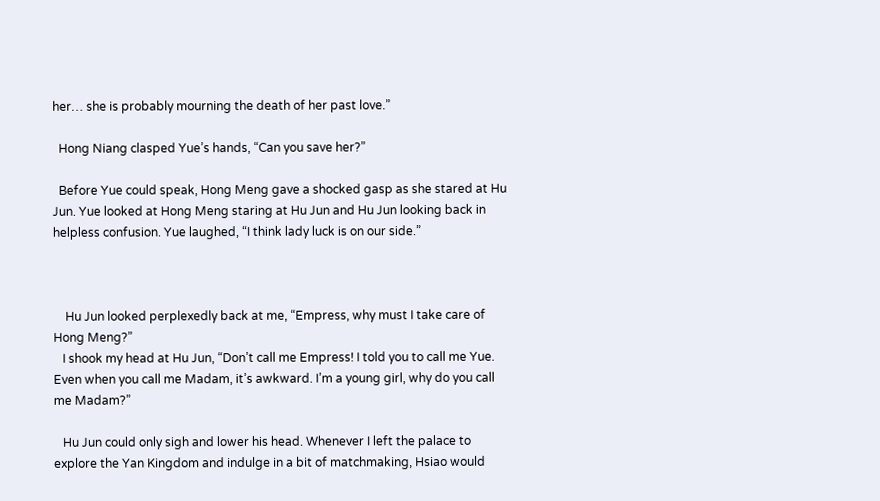her… she is probably mourning the death of her past love.”

  Hong Niang clasped Yue’s hands, “Can you save her?”

  Before Yue could speak, Hong Meng gave a shocked gasp as she stared at Hu Jun. Yue looked at Hong Meng staring at Hu Jun and Hu Jun looking back in helpless confusion. Yue laughed, “I think lady luck is on our side.”



    Hu Jun looked perplexedly back at me, “Empress, why must I take care of Hong Meng?”
   I shook my head at Hu Jun, “Don’t call me Empress! I told you to call me Yue. Even when you call me Madam, it’s awkward. I’m a young girl, why do you call me Madam?”

   Hu Jun could only sigh and lower his head. Whenever I left the palace to explore the Yan Kingdom and indulge in a bit of matchmaking, Hsiao would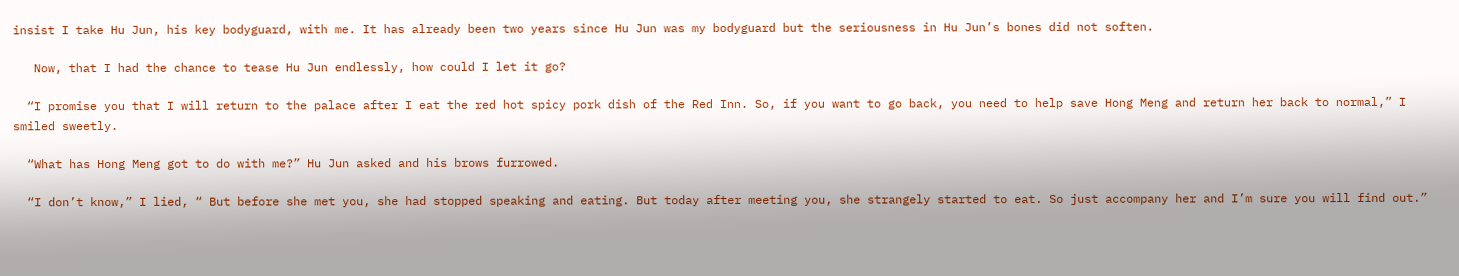insist I take Hu Jun, his key bodyguard, with me. It has already been two years since Hu Jun was my bodyguard but the seriousness in Hu Jun’s bones did not soften.

   Now, that I had the chance to tease Hu Jun endlessly, how could I let it go?

  “I promise you that I will return to the palace after I eat the red hot spicy pork dish of the Red Inn. So, if you want to go back, you need to help save Hong Meng and return her back to normal,” I smiled sweetly.

  “What has Hong Meng got to do with me?” Hu Jun asked and his brows furrowed.

  “I don’t know,” I lied, “ But before she met you, she had stopped speaking and eating. But today after meeting you, she strangely started to eat. So just accompany her and I’m sure you will find out.”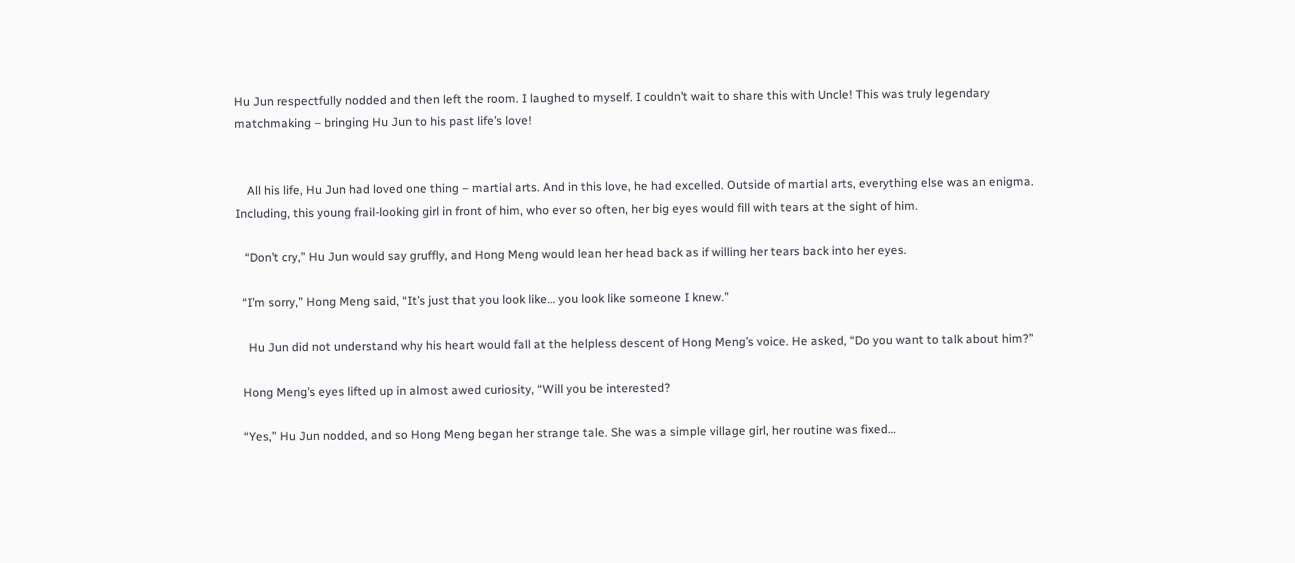Hu Jun respectfully nodded and then left the room. I laughed to myself. I couldn’t wait to share this with Uncle! This was truly legendary matchmaking – bringing Hu Jun to his past life’s love!


    All his life, Hu Jun had loved one thing – martial arts. And in this love, he had excelled. Outside of martial arts, everything else was an enigma. Including, this young frail-looking girl in front of him, who ever so often, her big eyes would fill with tears at the sight of him.

   “Don’t cry,” Hu Jun would say gruffly, and Hong Meng would lean her head back as if willing her tears back into her eyes.

  “I’m sorry,” Hong Meng said, “It’s just that you look like… you look like someone I knew.”

    Hu Jun did not understand why his heart would fall at the helpless descent of Hong Meng’s voice. He asked, “Do you want to talk about him?”

  Hong Meng’s eyes lifted up in almost awed curiosity, “Will you be interested?

  “Yes,” Hu Jun nodded, and so Hong Meng began her strange tale. She was a simple village girl, her routine was fixed…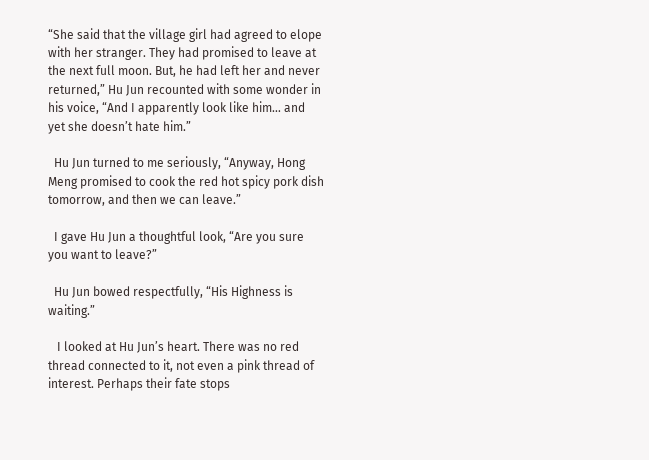“She said that the village girl had agreed to elope with her stranger. They had promised to leave at the next full moon. But, he had left her and never returned,” Hu Jun recounted with some wonder in his voice, “And I apparently look like him… and yet she doesn’t hate him.”

  Hu Jun turned to me seriously, “Anyway, Hong Meng promised to cook the red hot spicy pork dish tomorrow, and then we can leave.”

  I gave Hu Jun a thoughtful look, “Are you sure you want to leave?”

  Hu Jun bowed respectfully, “His Highness is waiting.”

   I looked at Hu Jun’s heart. There was no red thread connected to it, not even a pink thread of interest. Perhaps their fate stops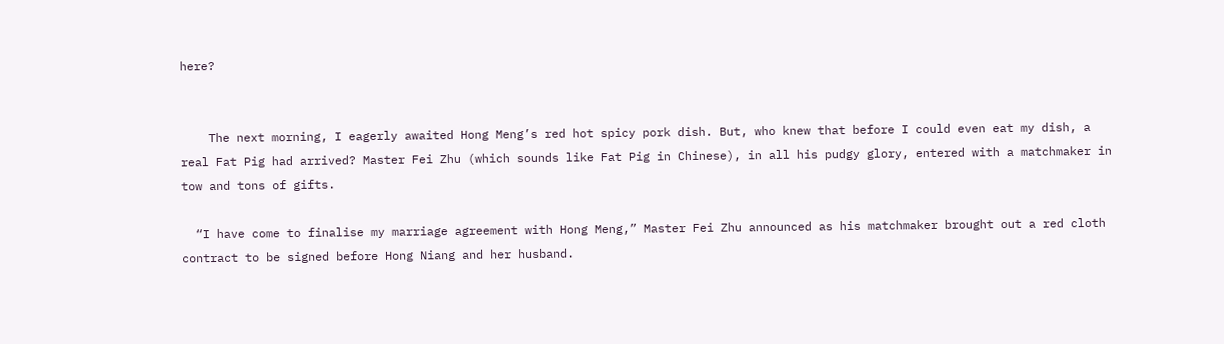here?


    The next morning, I eagerly awaited Hong Meng’s red hot spicy pork dish. But, who knew that before I could even eat my dish, a real Fat Pig had arrived? Master Fei Zhu (which sounds like Fat Pig in Chinese), in all his pudgy glory, entered with a matchmaker in tow and tons of gifts.

  “I have come to finalise my marriage agreement with Hong Meng,” Master Fei Zhu announced as his matchmaker brought out a red cloth contract to be signed before Hong Niang and her husband.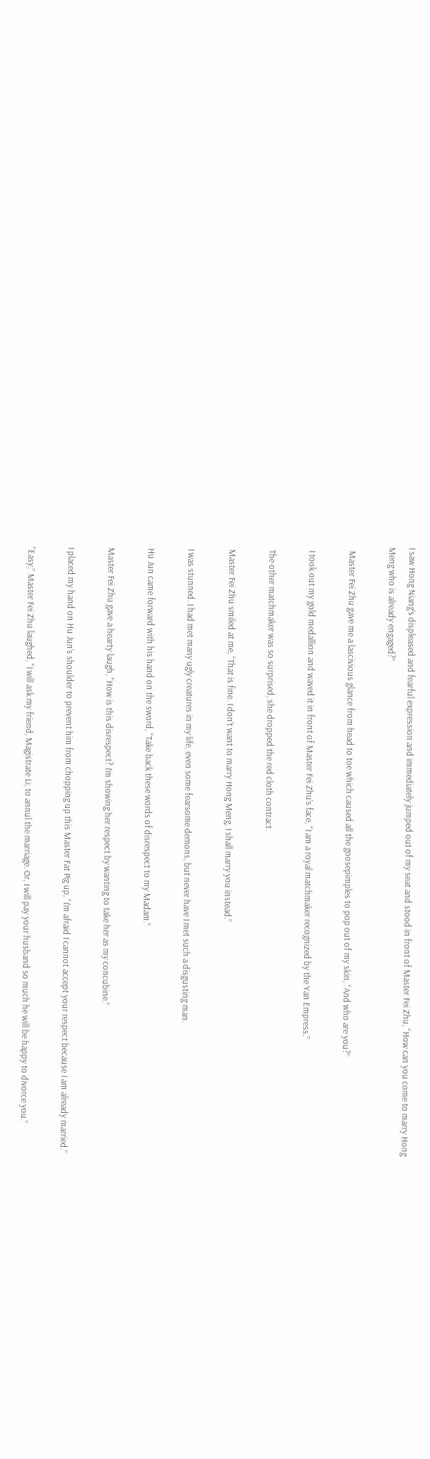I saw Hong Niang’s displeased and fearful expression and immediately jumped out of my seat and stood in front of Master Fei Zhu, “How can you come to marry Hong Meng who is already engaged?”

  Master Fei Zhu gave me a lascivious glance from head to toe which caused all the goosepimples to pop out of my skin, “And who are you?”

  I took out my gold medallion and waved it in front of Master Fei Zhu’s face, “I am a royal matchmaker recognized by the Yan Empress.”

  The other matchmaker was so surprised, she dropped the red cloth contract.

  Master Fei Zhu smiled at me, “That is fine. I don’t want to marry Hong Meng, I shall marry you instead.”

  I was stunned. I had met many ugly creatures in my life, even some fearsome demons, but never have I met such a disgusting man.

  Hu Jun came forward with his hand on the sword, “Take back these words of disrespect to my Madam.”

  Master Fei Zhu gave a hearty laugh, “How is this disrespect? I’m showing her respect by wanting to take her as my concubine.”

  I placed my hand on Hu Jun’s shoulder to prevent him from chopping up this Master Fat Pig up, “I’m afraid I cannot accept your respect because I am already married.”

  “Easy,” Master Fei Zhu laughed, “I will ask my friend, Magistrate Li, to annul the marriage. Or, I will pay your husband so much he will be happy to divorce you.”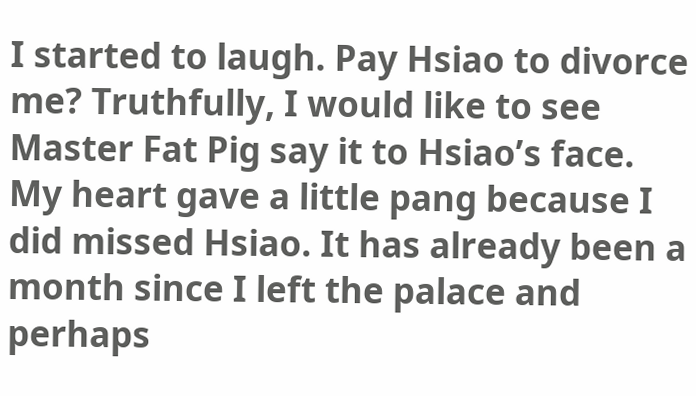I started to laugh. Pay Hsiao to divorce me? Truthfully, I would like to see Master Fat Pig say it to Hsiao’s face. My heart gave a little pang because I did missed Hsiao. It has already been a month since I left the palace and perhaps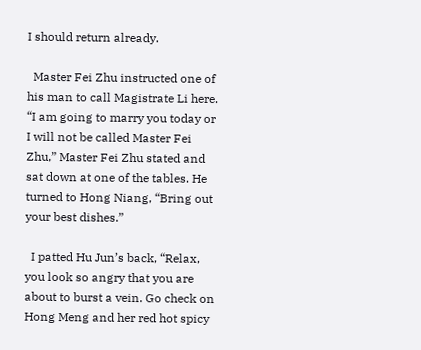I should return already.

  Master Fei Zhu instructed one of his man to call Magistrate Li here. “I am going to marry you today or I will not be called Master Fei Zhu,” Master Fei Zhu stated and sat down at one of the tables. He turned to Hong Niang, “Bring out your best dishes.”

  I patted Hu Jun’s back, “Relax, you look so angry that you are about to burst a vein. Go check on Hong Meng and her red hot spicy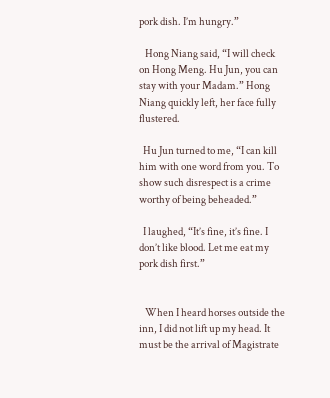pork dish. I’m hungry.”

   Hong Niang said, “I will check on Hong Meng. Hu Jun, you can stay with your Madam.” Hong Niang quickly left, her face fully flustered.

  Hu Jun turned to me, “I can kill him with one word from you. To show such disrespect is a crime worthy of being beheaded.”

  I laughed, “It’s fine, it’s fine. I don’t like blood. Let me eat my pork dish first.”


   When I heard horses outside the inn, I did not lift up my head. It must be the arrival of Magistrate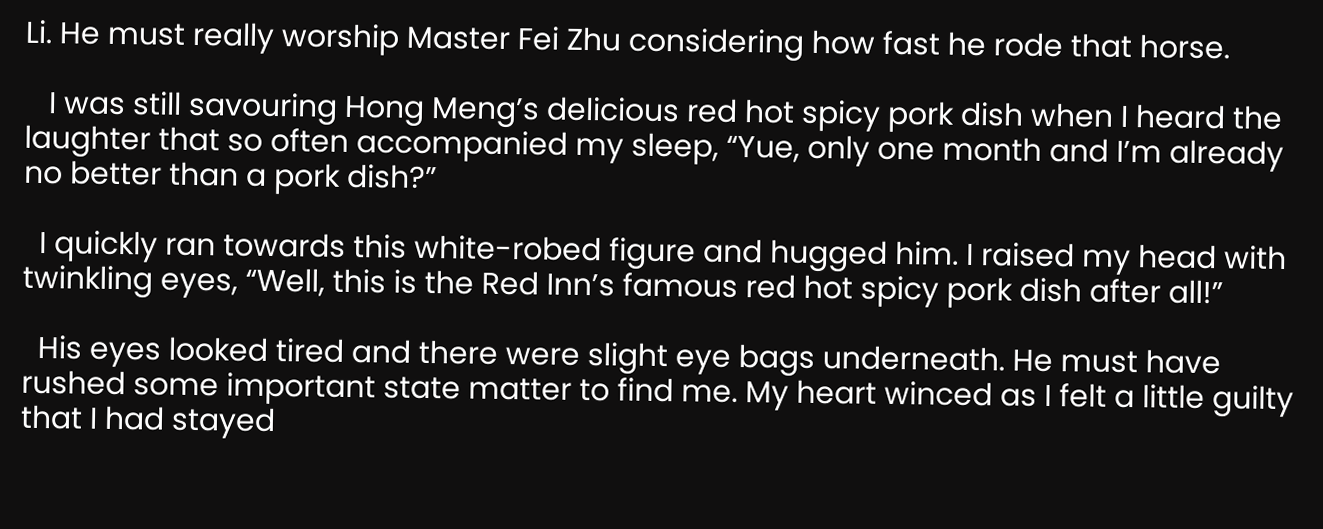Li. He must really worship Master Fei Zhu considering how fast he rode that horse.

   I was still savouring Hong Meng’s delicious red hot spicy pork dish when I heard the laughter that so often accompanied my sleep, “Yue, only one month and I’m already no better than a pork dish?”

  I quickly ran towards this white-robed figure and hugged him. I raised my head with twinkling eyes, “Well, this is the Red Inn’s famous red hot spicy pork dish after all!”

  His eyes looked tired and there were slight eye bags underneath. He must have rushed some important state matter to find me. My heart winced as I felt a little guilty that I had stayed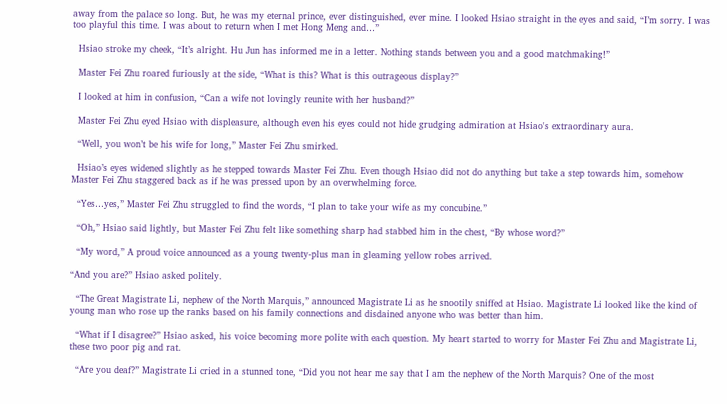away from the palace so long. But, he was my eternal prince, ever distinguished, ever mine. I looked Hsiao straight in the eyes and said, “I’m sorry. I was too playful this time. I was about to return when I met Hong Meng and…”

  Hsiao stroke my cheek, “It’s alright. Hu Jun has informed me in a letter. Nothing stands between you and a good matchmaking!”

  Master Fei Zhu roared furiously at the side, “What is this? What is this outrageous display?”

  I looked at him in confusion, “Can a wife not lovingly reunite with her husband?”

  Master Fei Zhu eyed Hsiao with displeasure, although even his eyes could not hide grudging admiration at Hsiao's extraordinary aura.

  “Well, you won’t be his wife for long,” Master Fei Zhu smirked.

  Hsiao’s eyes widened slightly as he stepped towards Master Fei Zhu. Even though Hsiao did not do anything but take a step towards him, somehow Master Fei Zhu staggered back as if he was pressed upon by an overwhelming force.

  “Yes…yes,” Master Fei Zhu struggled to find the words, “I plan to take your wife as my concubine.”

  “Oh,” Hsiao said lightly, but Master Fei Zhu felt like something sharp had stabbed him in the chest, “By whose word?”

  “My word,” A proud voice announced as a young twenty-plus man in gleaming yellow robes arrived.

“And you are?” Hsiao asked politely.

  “The Great Magistrate Li, nephew of the North Marquis,” announced Magistrate Li as he snootily sniffed at Hsiao. Magistrate Li looked like the kind of young man who rose up the ranks based on his family connections and disdained anyone who was better than him.

  “What if I disagree?” Hsiao asked, his voice becoming more polite with each question. My heart started to worry for Master Fei Zhu and Magistrate Li, these two poor pig and rat.

  “Are you deaf?” Magistrate Li cried in a stunned tone, “Did you not hear me say that I am the nephew of the North Marquis? One of the most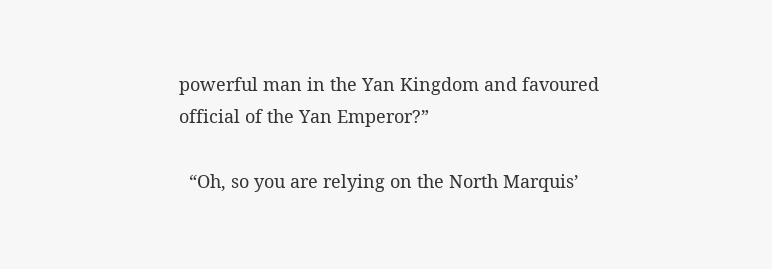powerful man in the Yan Kingdom and favoured official of the Yan Emperor?”

  “Oh, so you are relying on the North Marquis’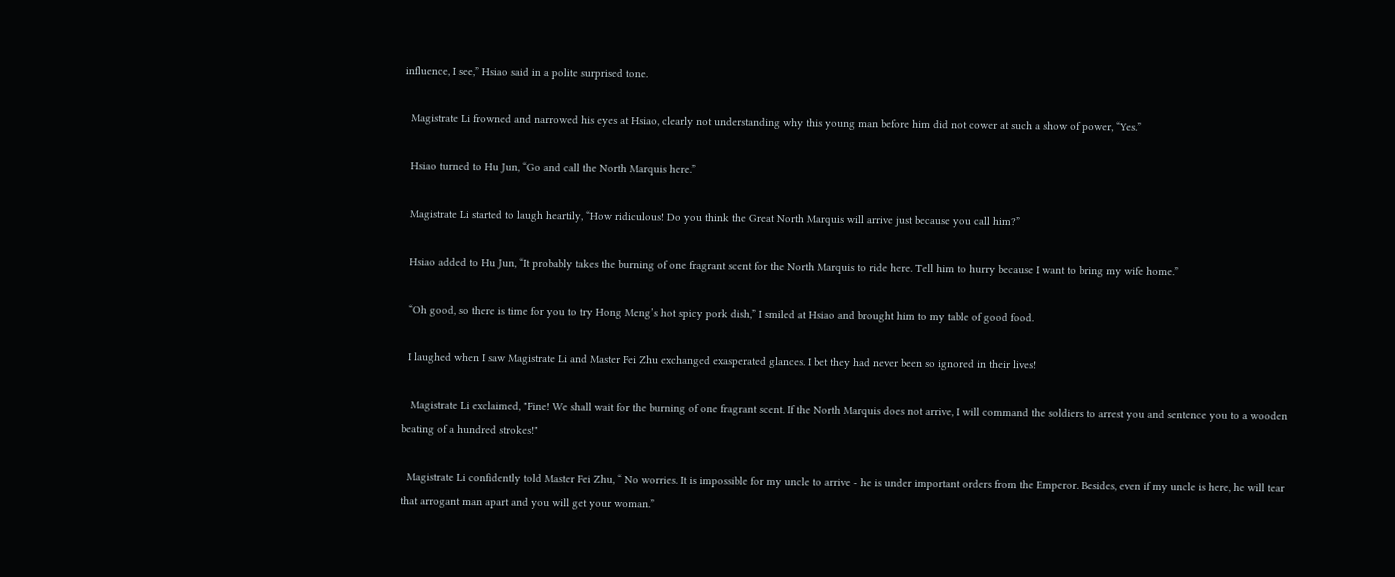influence, I see,” Hsiao said in a polite surprised tone.

  Magistrate Li frowned and narrowed his eyes at Hsiao, clearly not understanding why this young man before him did not cower at such a show of power, “Yes.”

  Hsiao turned to Hu Jun, “Go and call the North Marquis here.”

  Magistrate Li started to laugh heartily, “How ridiculous! Do you think the Great North Marquis will arrive just because you call him?”

  Hsiao added to Hu Jun, “It probably takes the burning of one fragrant scent for the North Marquis to ride here. Tell him to hurry because I want to bring my wife home.”

  “Oh good, so there is time for you to try Hong Meng’s hot spicy pork dish,” I smiled at Hsiao and brought him to my table of good food.

  I laughed when I saw Magistrate Li and Master Fei Zhu exchanged exasperated glances. I bet they had never been so ignored in their lives!

   Magistrate Li exclaimed, "Fine! We shall wait for the burning of one fragrant scent. If the North Marquis does not arrive, I will command the soldiers to arrest you and sentence you to a wooden beating of a hundred strokes!"

  Magistrate Li confidently told Master Fei Zhu, “ No worries. It is impossible for my uncle to arrive - he is under important orders from the Emperor. Besides, even if my uncle is here, he will tear that arrogant man apart and you will get your woman.”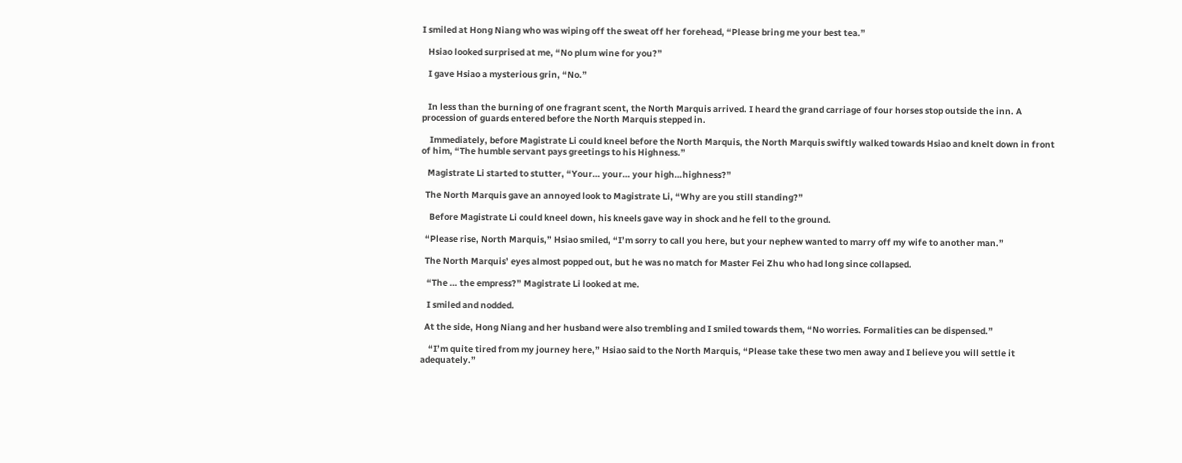I smiled at Hong Niang who was wiping off the sweat off her forehead, “Please bring me your best tea.”

   Hsiao looked surprised at me, “No plum wine for you?”

   I gave Hsiao a mysterious grin, “No.”


   In less than the burning of one fragrant scent, the North Marquis arrived. I heard the grand carriage of four horses stop outside the inn. A procession of guards entered before the North Marquis stepped in.

    Immediately, before Magistrate Li could kneel before the North Marquis, the North Marquis swiftly walked towards Hsiao and knelt down in front of him, “The humble servant pays greetings to his Highness.”

   Magistrate Li started to stutter, “Your… your… your high…highness?”

  The North Marquis gave an annoyed look to Magistrate Li, “Why are you still standing?”

    Before Magistrate Li could kneel down, his kneels gave way in shock and he fell to the ground.

  “Please rise, North Marquis,” Hsiao smiled, “I’m sorry to call you here, but your nephew wanted to marry off my wife to another man.”

  The North Marquis’ eyes almost popped out, but he was no match for Master Fei Zhu who had long since collapsed.

   “The … the empress?” Magistrate Li looked at me.

   I smiled and nodded.

  At the side, Hong Niang and her husband were also trembling and I smiled towards them, “No worries. Formalities can be dispensed.”

    “I’m quite tired from my journey here,” Hsiao said to the North Marquis, “Please take these two men away and I believe you will settle it adequately.”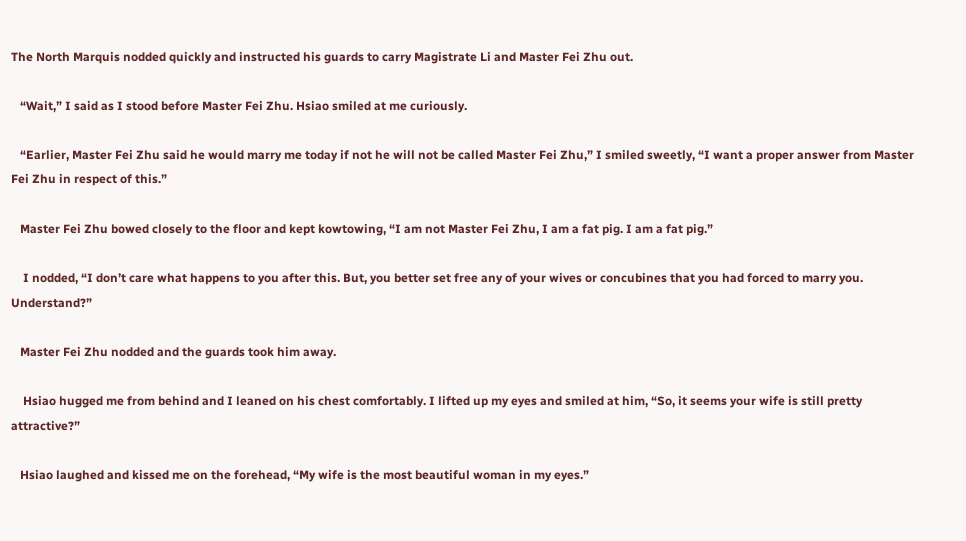The North Marquis nodded quickly and instructed his guards to carry Magistrate Li and Master Fei Zhu out.

   “Wait,” I said as I stood before Master Fei Zhu. Hsiao smiled at me curiously.

   “Earlier, Master Fei Zhu said he would marry me today if not he will not be called Master Fei Zhu,” I smiled sweetly, “I want a proper answer from Master Fei Zhu in respect of this.”

   Master Fei Zhu bowed closely to the floor and kept kowtowing, “I am not Master Fei Zhu, I am a fat pig. I am a fat pig.”

    I nodded, “I don’t care what happens to you after this. But, you better set free any of your wives or concubines that you had forced to marry you. Understand?”

   Master Fei Zhu nodded and the guards took him away.

    Hsiao hugged me from behind and I leaned on his chest comfortably. I lifted up my eyes and smiled at him, “So, it seems your wife is still pretty attractive?”

   Hsiao laughed and kissed me on the forehead, “My wife is the most beautiful woman in my eyes.”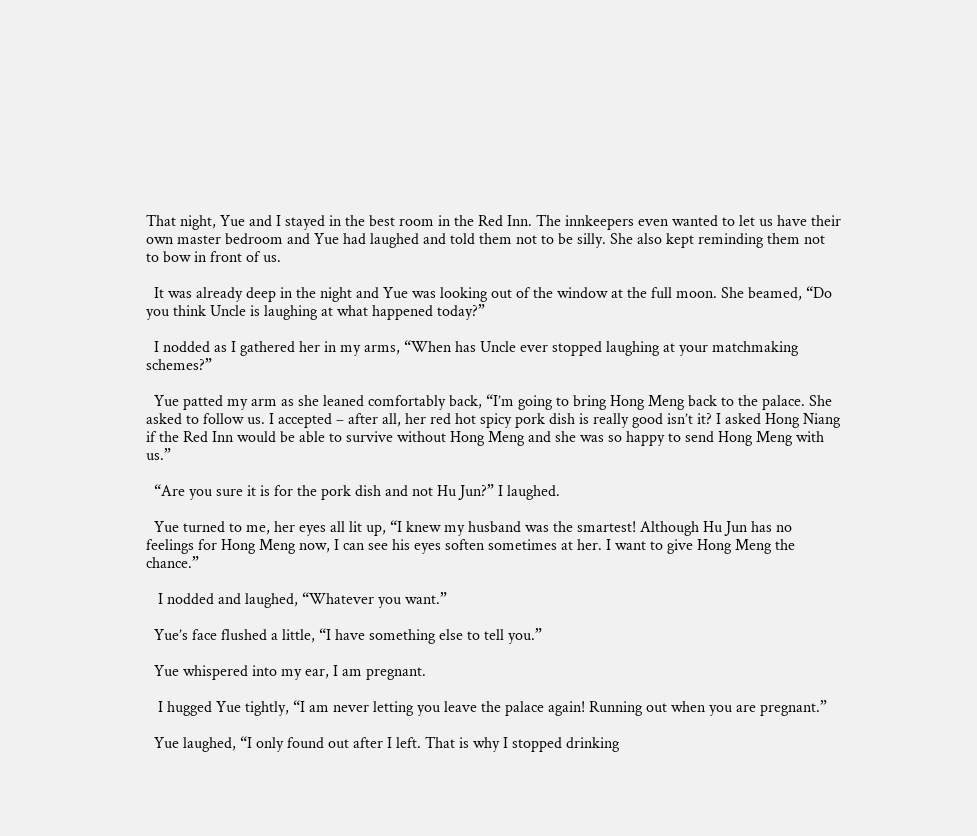That night, Yue and I stayed in the best room in the Red Inn. The innkeepers even wanted to let us have their own master bedroom and Yue had laughed and told them not to be silly. She also kept reminding them not to bow in front of us.

  It was already deep in the night and Yue was looking out of the window at the full moon. She beamed, “Do you think Uncle is laughing at what happened today?”

  I nodded as I gathered her in my arms, “When has Uncle ever stopped laughing at your matchmaking schemes?”

  Yue patted my arm as she leaned comfortably back, “I’m going to bring Hong Meng back to the palace. She asked to follow us. I accepted – after all, her red hot spicy pork dish is really good isn’t it? I asked Hong Niang if the Red Inn would be able to survive without Hong Meng and she was so happy to send Hong Meng with us.”

  “Are you sure it is for the pork dish and not Hu Jun?” I laughed.

  Yue turned to me, her eyes all lit up, “I knew my husband was the smartest! Although Hu Jun has no feelings for Hong Meng now, I can see his eyes soften sometimes at her. I want to give Hong Meng the chance.”

   I nodded and laughed, “Whatever you want.”

  Yue’s face flushed a little, “I have something else to tell you.”

  Yue whispered into my ear, I am pregnant.

   I hugged Yue tightly, “I am never letting you leave the palace again! Running out when you are pregnant.”

  Yue laughed, “I only found out after I left. That is why I stopped drinking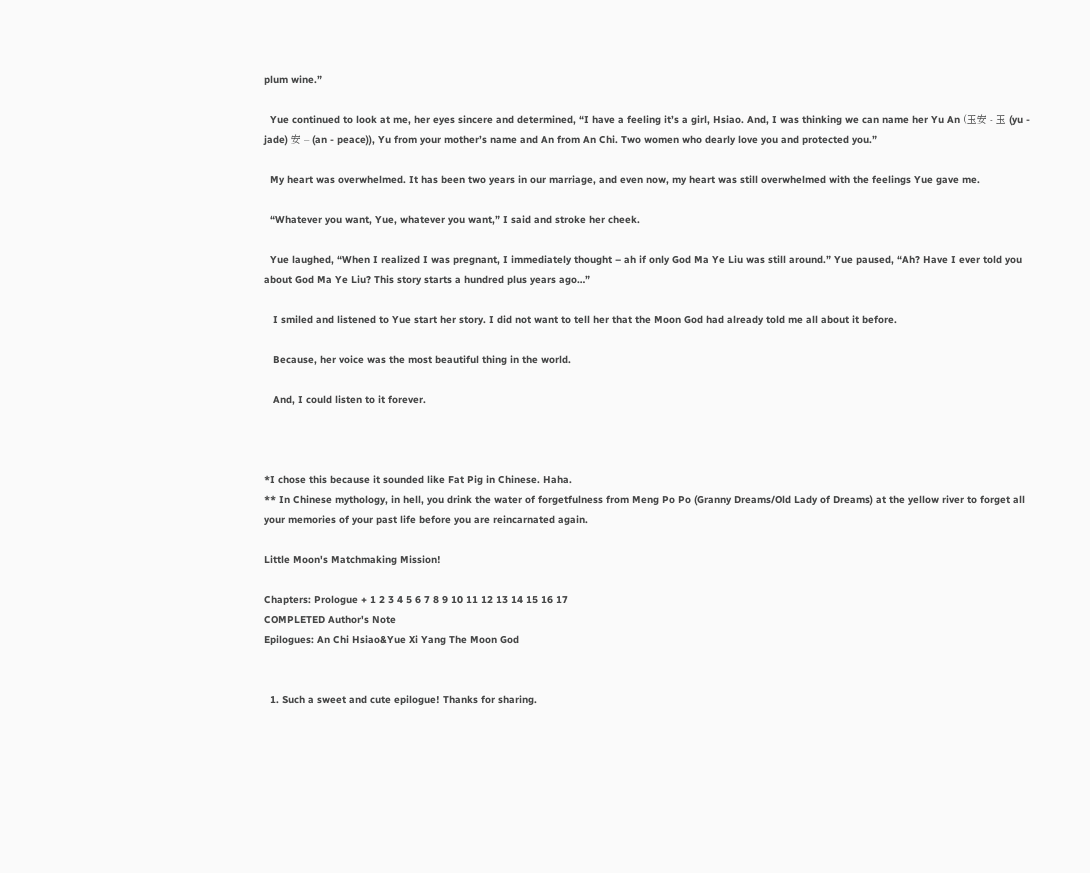plum wine.”

  Yue continued to look at me, her eyes sincere and determined, “I have a feeling it’s a girl, Hsiao. And, I was thinking we can name her Yu An (玉安 - 玉 (yu - jade) 安 – (an - peace)), Yu from your mother’s name and An from An Chi. Two women who dearly love you and protected you.”

  My heart was overwhelmed. It has been two years in our marriage, and even now, my heart was still overwhelmed with the feelings Yue gave me.

  “Whatever you want, Yue, whatever you want,” I said and stroke her cheek.

  Yue laughed, “When I realized I was pregnant, I immediately thought – ah if only God Ma Ye Liu was still around.” Yue paused, “Ah? Have I ever told you about God Ma Ye Liu? This story starts a hundred plus years ago…”

   I smiled and listened to Yue start her story. I did not want to tell her that the Moon God had already told me all about it before.

   Because, her voice was the most beautiful thing in the world.

   And, I could listen to it forever.



*I chose this because it sounded like Fat Pig in Chinese. Haha.
** In Chinese mythology, in hell, you drink the water of forgetfulness from Meng Po Po (Granny Dreams/Old Lady of Dreams) at the yellow river to forget all your memories of your past life before you are reincarnated again.

Little Moon's Matchmaking Mission!

Chapters: Prologue + 1 2 3 4 5 6 7 8 9 10 11 12 13 14 15 16 17
COMPLETED Author's Note
Epilogues: An Chi Hsiao&Yue Xi Yang The Moon God


  1. Such a sweet and cute epilogue! Thanks for sharing.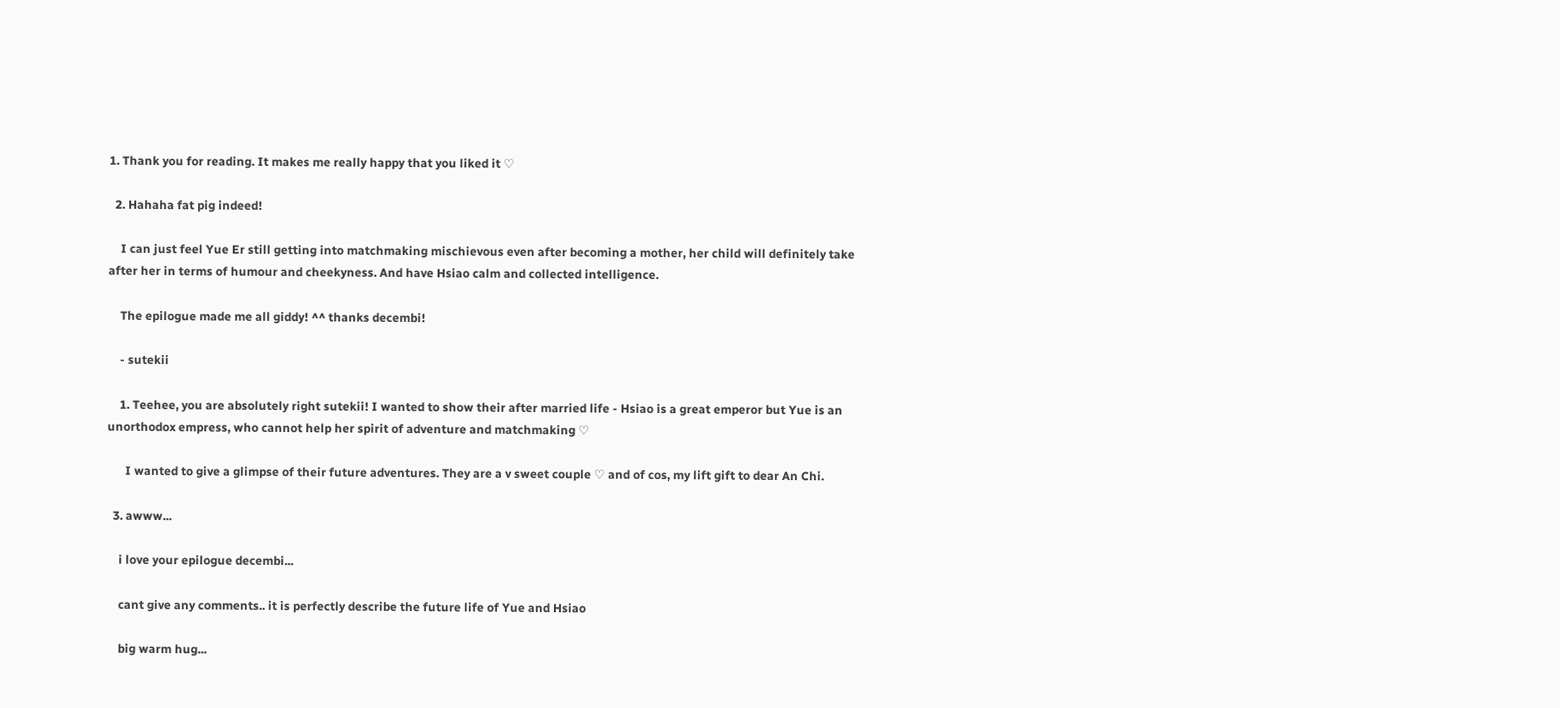1. Thank you for reading. It makes me really happy that you liked it ♡

  2. Hahaha fat pig indeed!

    I can just feel Yue Er still getting into matchmaking mischievous even after becoming a mother, her child will definitely take after her in terms of humour and cheekyness. And have Hsiao calm and collected intelligence.

    The epilogue made me all giddy! ^^ thanks decembi!

    - sutekii

    1. Teehee, you are absolutely right sutekii! I wanted to show their after married life - Hsiao is a great emperor but Yue is an unorthodox empress, who cannot help her spirit of adventure and matchmaking ♡

      I wanted to give a glimpse of their future adventures. They are a v sweet couple ♡ and of cos, my lift gift to dear An Chi.

  3. awww...

    i love your epilogue decembi...

    cant give any comments.. it is perfectly describe the future life of Yue and Hsiao

    big warm hug...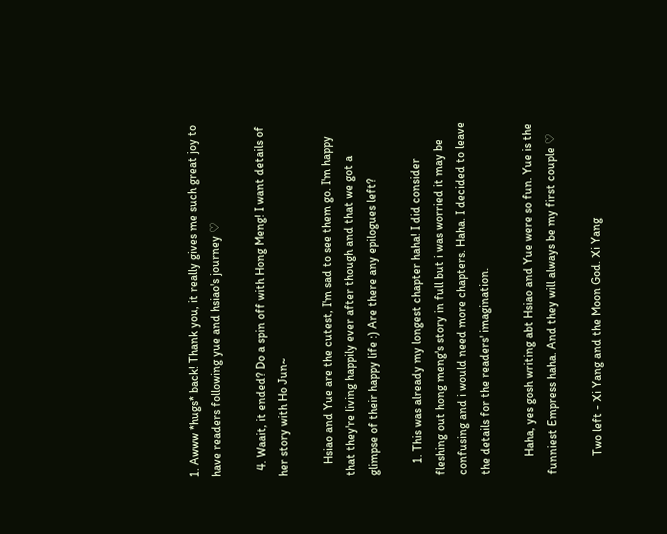1. Awww *hugs* back! Thank you, it really gives me such great joy to have readers following yue and hsiao's journey ♡

  4. Waait, it ended? Do a spin off with Hong Meng! I want details of her story with Ho Jun~

    Hsiao and Yue are the cutest, I'm sad to see them go. I'm happy that they're living happily ever after though and that we got a glimpse of their happy life :) Are there any epilogues left?

    1. This was already my longest chapter haha! I did consider fleshing out hong meng's story in full but i was worried it may be confusing and i would need more chapters. Haha. I decided to leave the details for the readers' imagination.

      Haha, yes gosh writing abt Hsiao and Yue were so fun. Yue is the funniest Empress haha. And they will always be my first couple ♡

      Two left - Xi Yang and the Moon God. Xi Yang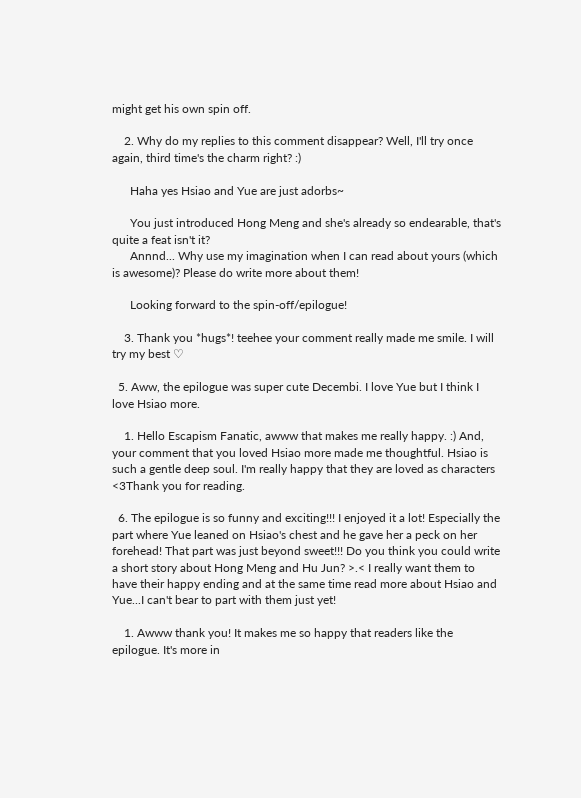might get his own spin off.

    2. Why do my replies to this comment disappear? Well, I'll try once again, third time's the charm right? :)

      Haha yes Hsiao and Yue are just adorbs~

      You just introduced Hong Meng and she's already so endearable, that's quite a feat isn't it?
      Annnd... Why use my imagination when I can read about yours (which is awesome)? Please do write more about them!

      Looking forward to the spin-off/epilogue!

    3. Thank you *hugs*! teehee your comment really made me smile. I will try my best ♡

  5. Aww, the epilogue was super cute Decembi. I love Yue but I think I love Hsiao more.

    1. Hello Escapism Fanatic, awww that makes me really happy. :) And, your comment that you loved Hsiao more made me thoughtful. Hsiao is such a gentle deep soul. I'm really happy that they are loved as characters <3Thank you for reading.

  6. The epilogue is so funny and exciting!!! I enjoyed it a lot! Especially the part where Yue leaned on Hsiao's chest and he gave her a peck on her forehead! That part was just beyond sweet!!! Do you think you could write a short story about Hong Meng and Hu Jun? >.< I really want them to have their happy ending and at the same time read more about Hsiao and Yue...I can't bear to part with them just yet!

    1. Awww thank you! It makes me so happy that readers like the epilogue. It's more in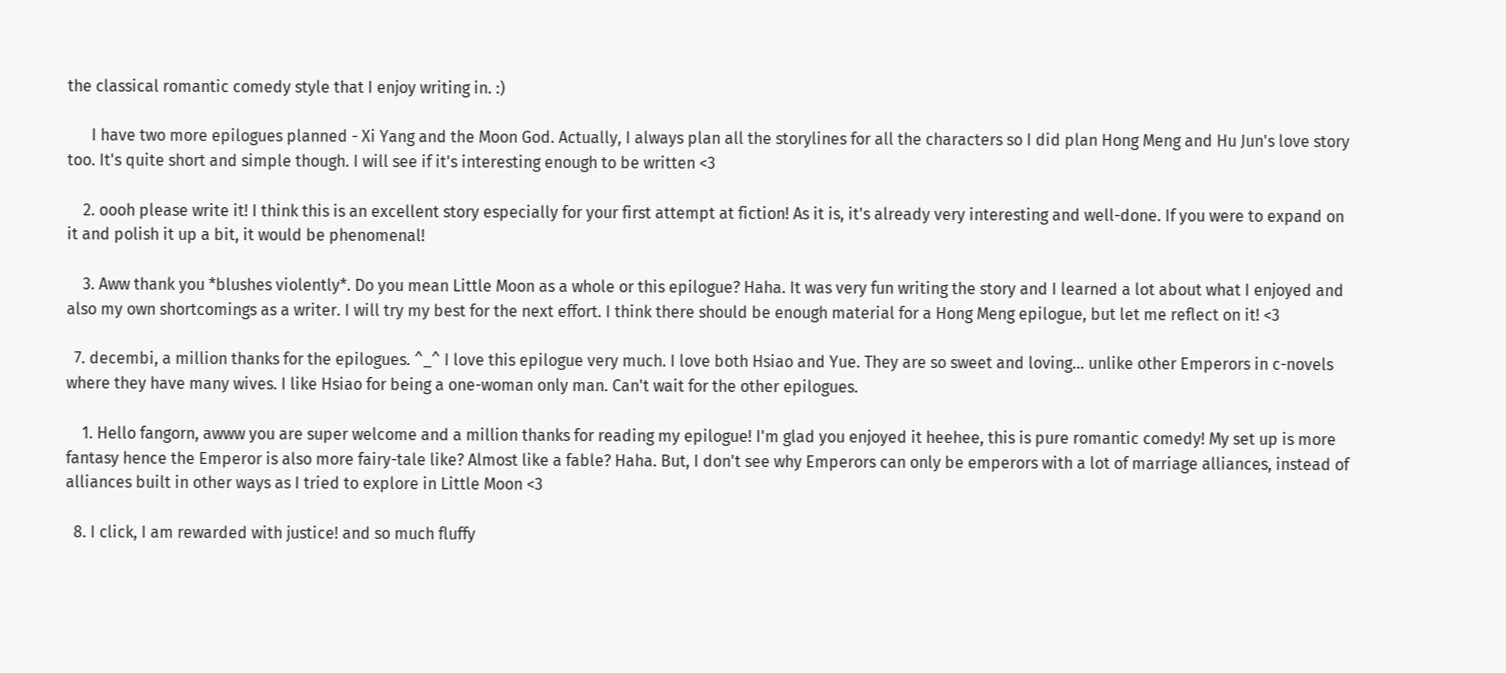the classical romantic comedy style that I enjoy writing in. :)

      I have two more epilogues planned - Xi Yang and the Moon God. Actually, I always plan all the storylines for all the characters so I did plan Hong Meng and Hu Jun's love story too. It's quite short and simple though. I will see if it's interesting enough to be written <3

    2. oooh please write it! I think this is an excellent story especially for your first attempt at fiction! As it is, it's already very interesting and well-done. If you were to expand on it and polish it up a bit, it would be phenomenal!

    3. Aww thank you *blushes violently*. Do you mean Little Moon as a whole or this epilogue? Haha. It was very fun writing the story and I learned a lot about what I enjoyed and also my own shortcomings as a writer. I will try my best for the next effort. I think there should be enough material for a Hong Meng epilogue, but let me reflect on it! <3

  7. decembi, a million thanks for the epilogues. ^_^ I love this epilogue very much. I love both Hsiao and Yue. They are so sweet and loving... unlike other Emperors in c-novels where they have many wives. I like Hsiao for being a one-woman only man. Can't wait for the other epilogues.

    1. Hello fangorn, awww you are super welcome and a million thanks for reading my epilogue! I'm glad you enjoyed it heehee, this is pure romantic comedy! My set up is more fantasy hence the Emperor is also more fairy-tale like? Almost like a fable? Haha. But, I don't see why Emperors can only be emperors with a lot of marriage alliances, instead of alliances built in other ways as I tried to explore in Little Moon <3

  8. I click, I am rewarded with justice! and so much fluffy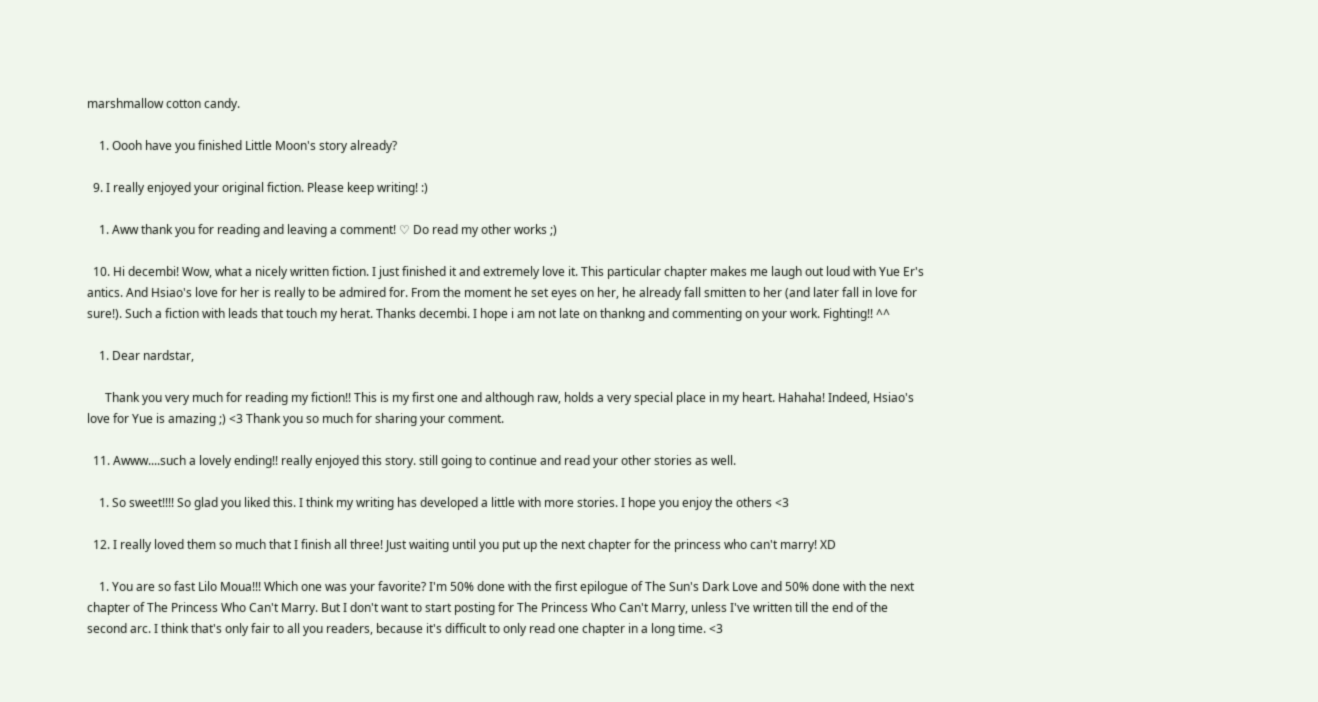marshmallow cotton candy.

    1. Oooh have you finished Little Moon's story already?

  9. I really enjoyed your original fiction. Please keep writing! :)

    1. Aww thank you for reading and leaving a comment! ♡ Do read my other works ;)

  10. Hi decembi! Wow, what a nicely written fiction. I just finished it and extremely love it. This particular chapter makes me laugh out loud with Yue Er's antics. And Hsiao's love for her is really to be admired for. From the moment he set eyes on her, he already fall smitten to her (and later fall in love for sure!). Such a fiction with leads that touch my herat. Thanks decembi. I hope i am not late on thankng and commenting on your work. Fighting!! ^^

    1. Dear nardstar,

      Thank you very much for reading my fiction!! This is my first one and although raw, holds a very special place in my heart. Hahaha! Indeed, Hsiao's love for Yue is amazing ;) <3 Thank you so much for sharing your comment.

  11. Awww....such a lovely ending!! really enjoyed this story. still going to continue and read your other stories as well.

    1. So sweet!!!! So glad you liked this. I think my writing has developed a little with more stories. I hope you enjoy the others <3

  12. I really loved them so much that I finish all three! Just waiting until you put up the next chapter for the princess who can't marry! XD

    1. You are so fast Lilo Moua!!! Which one was your favorite? I'm 50% done with the first epilogue of The Sun's Dark Love and 50% done with the next chapter of The Princess Who Can't Marry. But I don't want to start posting for The Princess Who Can't Marry, unless I've written till the end of the second arc. I think that's only fair to all you readers, because it's difficult to only read one chapter in a long time. <3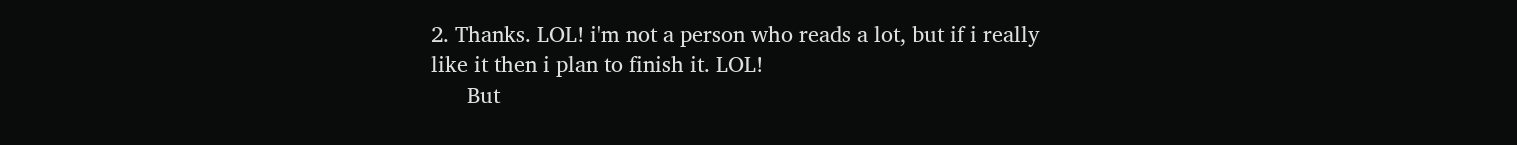2. Thanks. LOL! i'm not a person who reads a lot, but if i really like it then i plan to finish it. LOL!
      But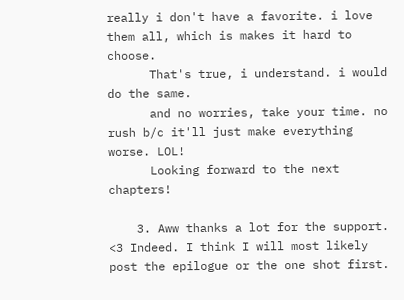really i don't have a favorite. i love them all, which is makes it hard to choose.
      That's true, i understand. i would do the same.
      and no worries, take your time. no rush b/c it'll just make everything worse. LOL!
      Looking forward to the next chapters!

    3. Aww thanks a lot for the support. <3 Indeed. I think I will most likely post the epilogue or the one shot first.